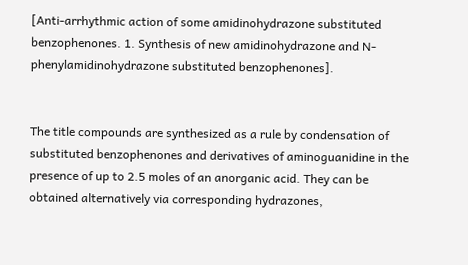[Anti-arrhythmic action of some amidinohydrazone substituted benzophenones. 1. Synthesis of new amidinohydrazone and N-phenylamidinohydrazone substituted benzophenones].


The title compounds are synthesized as a rule by condensation of substituted benzophenones and derivatives of aminoguanidine in the presence of up to 2.5 moles of an anorganic acid. They can be obtained alternatively via corresponding hydrazones,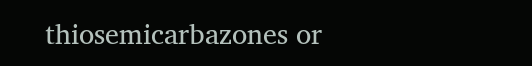thiosemicarbazones or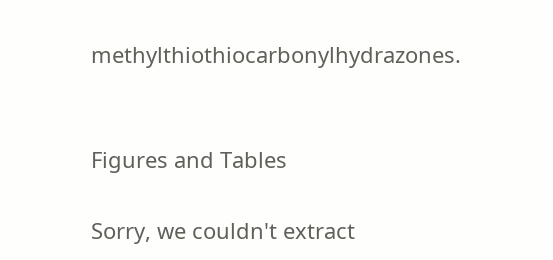methylthiothiocarbonylhydrazones.


Figures and Tables

Sorry, we couldn't extract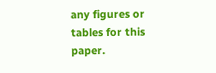any figures or tables for this paper.